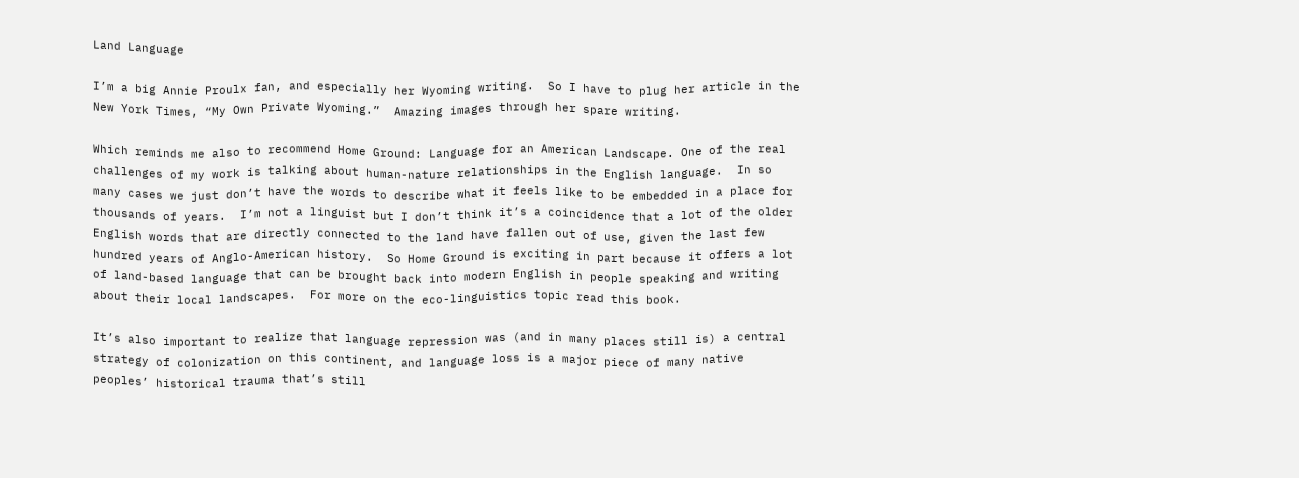Land Language

I’m a big Annie Proulx fan, and especially her Wyoming writing.  So I have to plug her article in the New York Times, “My Own Private Wyoming.”  Amazing images through her spare writing.

Which reminds me also to recommend Home Ground: Language for an American Landscape. One of the real challenges of my work is talking about human-nature relationships in the English language.  In so many cases we just don’t have the words to describe what it feels like to be embedded in a place for thousands of years.  I’m not a linguist but I don’t think it’s a coincidence that a lot of the older English words that are directly connected to the land have fallen out of use, given the last few hundred years of Anglo-American history.  So Home Ground is exciting in part because it offers a lot of land-based language that can be brought back into modern English in people speaking and writing about their local landscapes.  For more on the eco-linguistics topic read this book.

It’s also important to realize that language repression was (and in many places still is) a central strategy of colonization on this continent, and language loss is a major piece of many native peoples’ historical trauma that’s still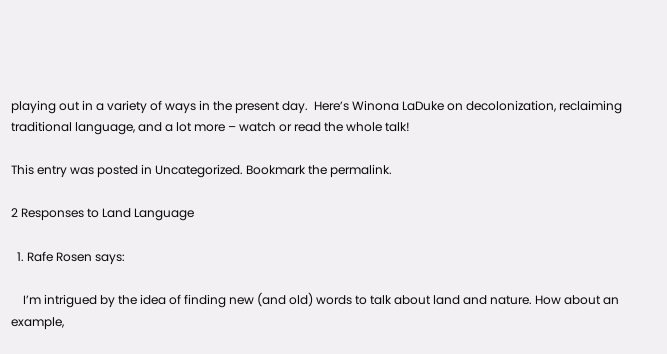playing out in a variety of ways in the present day.  Here’s Winona LaDuke on decolonization, reclaiming traditional language, and a lot more – watch or read the whole talk!

This entry was posted in Uncategorized. Bookmark the permalink.

2 Responses to Land Language

  1. Rafe Rosen says:

    I’m intrigued by the idea of finding new (and old) words to talk about land and nature. How about an example,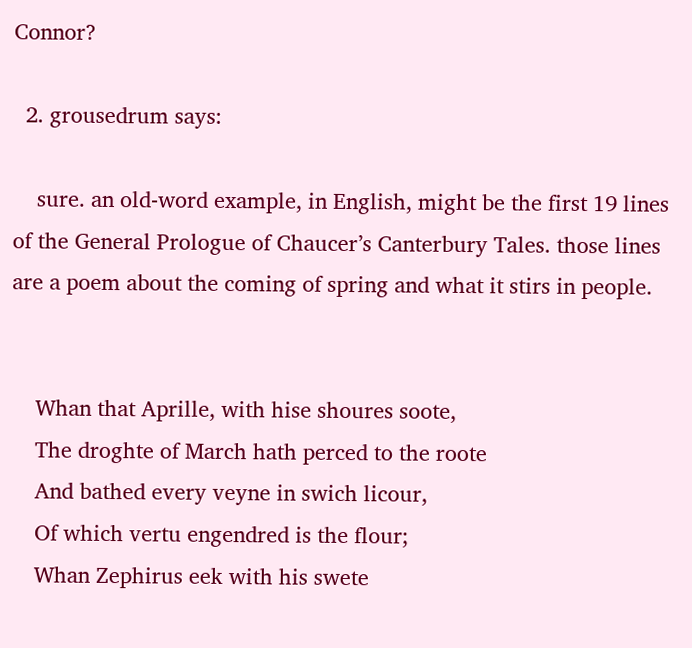Connor?

  2. grousedrum says:

    sure. an old-word example, in English, might be the first 19 lines of the General Prologue of Chaucer’s Canterbury Tales. those lines are a poem about the coming of spring and what it stirs in people.


    Whan that Aprille, with hise shoures soote,
    The droghte of March hath perced to the roote
    And bathed every veyne in swich licour,
    Of which vertu engendred is the flour;
    Whan Zephirus eek with his swete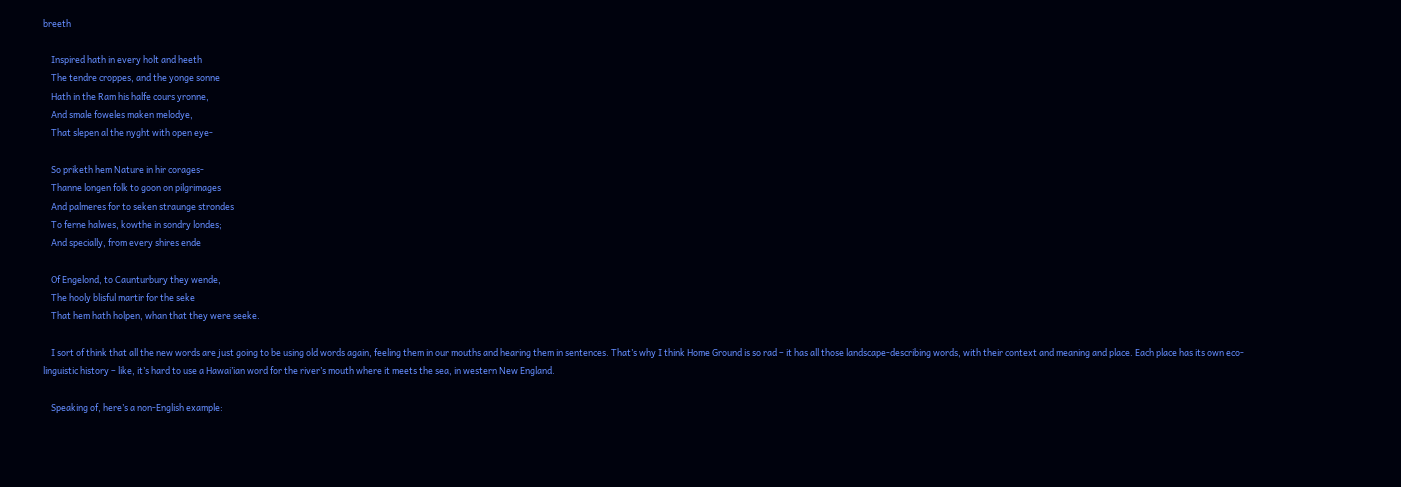breeth

    Inspired hath in every holt and heeth
    The tendre croppes, and the yonge sonne
    Hath in the Ram his halfe cours yronne,
    And smale foweles maken melodye,
    That slepen al the nyght with open eye-

    So priketh hem Nature in hir corages-
    Thanne longen folk to goon on pilgrimages
    And palmeres for to seken straunge strondes
    To ferne halwes, kowthe in sondry londes;
    And specially, from every shires ende

    Of Engelond, to Caunturbury they wende,
    The hooly blisful martir for the seke
    That hem hath holpen, whan that they were seeke.

    I sort of think that all the new words are just going to be using old words again, feeling them in our mouths and hearing them in sentences. That’s why I think Home Ground is so rad – it has all those landscape-describing words, with their context and meaning and place. Each place has its own eco-linguistic history – like, it’s hard to use a Hawai’ian word for the river’s mouth where it meets the sea, in western New England.

    Speaking of, here’s a non-English example: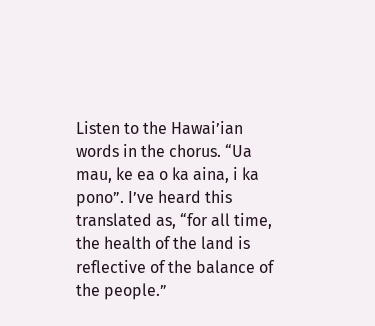Listen to the Hawai’ian words in the chorus. “Ua mau, ke ea o ka aina, i ka pono”. I’ve heard this translated as, “for all time, the health of the land is reflective of the balance of the people.”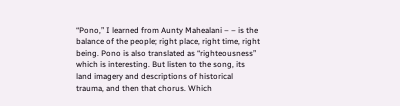“Pono,” I learned from Aunty Mahealani – – is the balance of the people; right place, right time, right being. Pono is also translated as “righteousness” which is interesting. But listen to the song, its land imagery and descriptions of historical trauma, and then that chorus. Which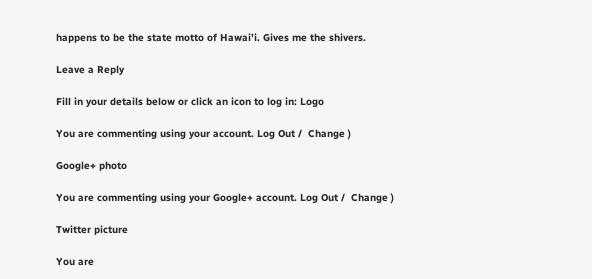happens to be the state motto of Hawai’i. Gives me the shivers.

Leave a Reply

Fill in your details below or click an icon to log in: Logo

You are commenting using your account. Log Out /  Change )

Google+ photo

You are commenting using your Google+ account. Log Out /  Change )

Twitter picture

You are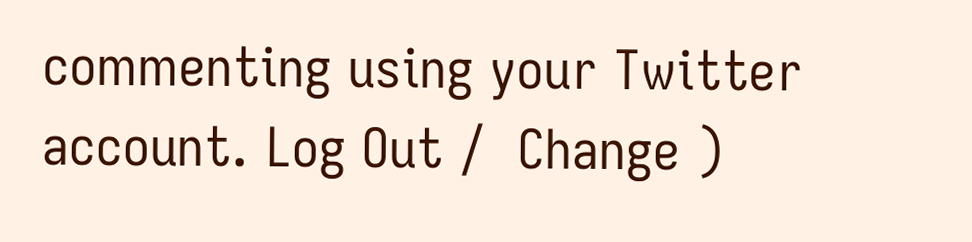commenting using your Twitter account. Log Out /  Change )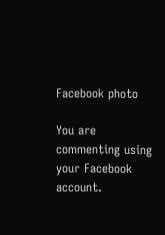Facebook photo

You are commenting using your Facebook account.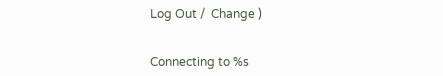Log Out /  Change )


Connecting to %s